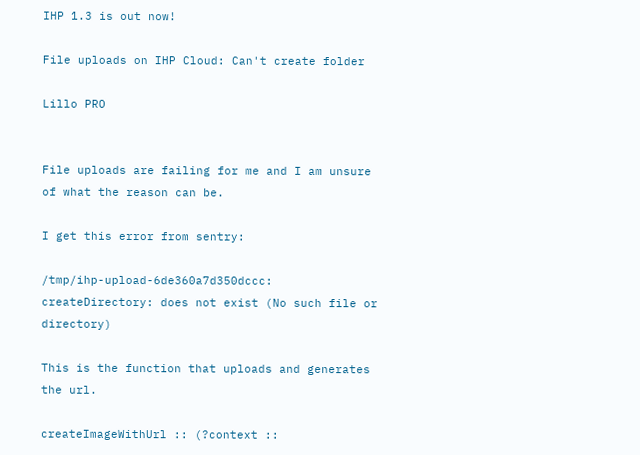IHP 1.3 is out now!

File uploads on IHP Cloud: Can't create folder

Lillo PRO


File uploads are failing for me and I am unsure of what the reason can be.

I get this error from sentry:

/tmp/ihp-upload-6de360a7d350dccc: createDirectory: does not exist (No such file or directory)

This is the function that uploads and generates the url.

createImageWithUrl :: (?context ::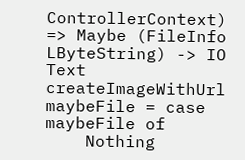ControllerContext) => Maybe (FileInfo LByteString) -> IO Text
createImageWithUrl maybeFile = case maybeFile of
    Nothing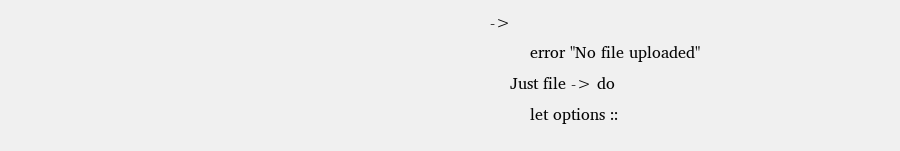->
        error "No file uploaded"
    Just file -> do
        let options ::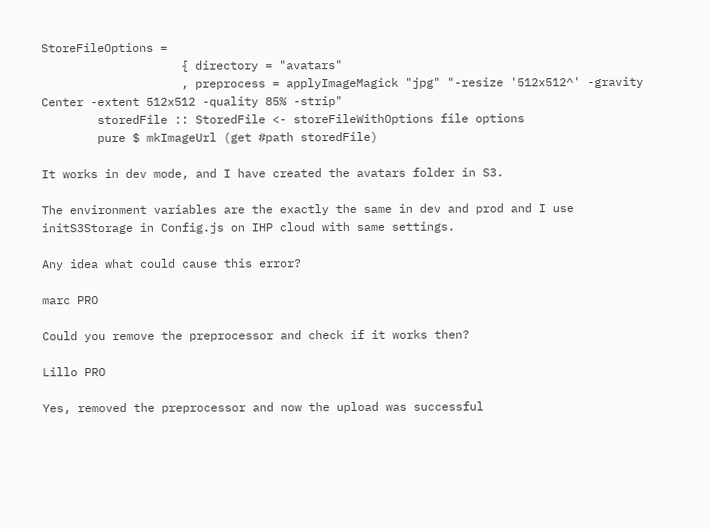StoreFileOptions =
                    { directory = "avatars"
                    , preprocess = applyImageMagick "jpg" "-resize '512x512^' -gravity Center -extent 512x512 -quality 85% -strip"
        storedFile :: StoredFile <- storeFileWithOptions file options
        pure $ mkImageUrl (get #path storedFile)

It works in dev mode, and I have created the avatars folder in S3.

The environment variables are the exactly the same in dev and prod and I use initS3Storage in Config.js on IHP cloud with same settings.

Any idea what could cause this error?

marc PRO

Could you remove the preprocessor and check if it works then?

Lillo PRO

Yes, removed the preprocessor and now the upload was successful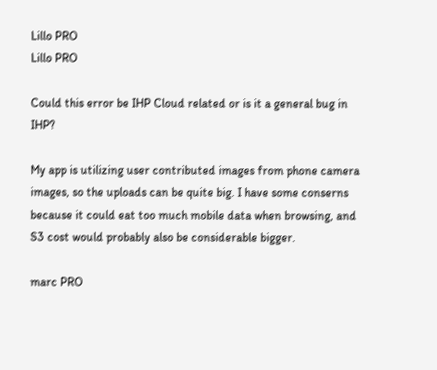Lillo PRO
Lillo PRO

Could this error be IHP Cloud related or is it a general bug in IHP?

My app is utilizing user contributed images from phone camera images, so the uploads can be quite big. I have some conserns because it could eat too much mobile data when browsing, and S3 cost would probably also be considerable bigger.

marc PRO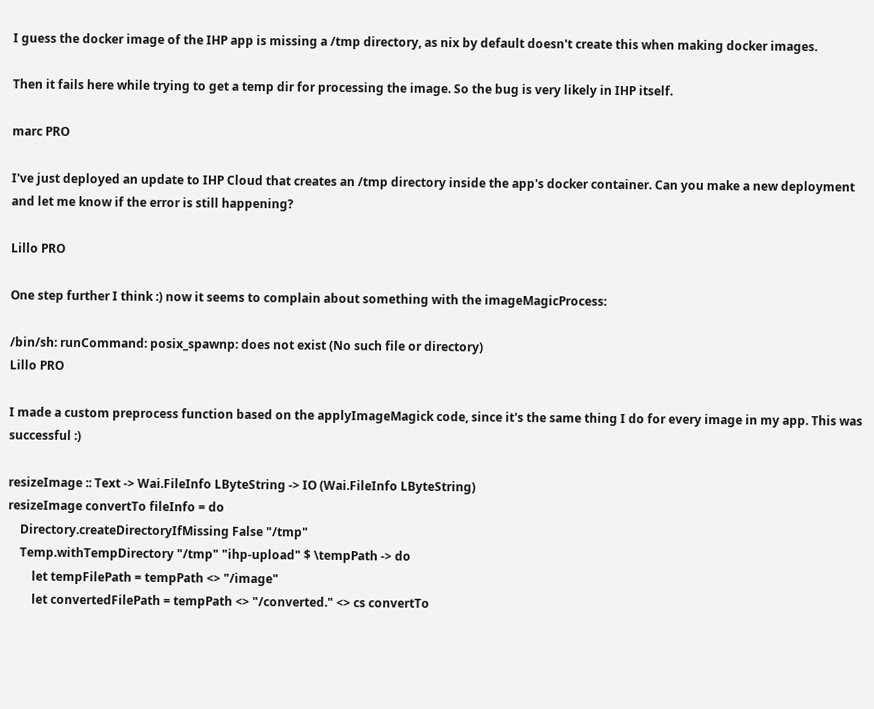I guess the docker image of the IHP app is missing a /tmp directory, as nix by default doesn't create this when making docker images.

Then it fails here while trying to get a temp dir for processing the image. So the bug is very likely in IHP itself.

marc PRO

I've just deployed an update to IHP Cloud that creates an /tmp directory inside the app's docker container. Can you make a new deployment and let me know if the error is still happening?

Lillo PRO

One step further I think :) now it seems to complain about something with the imageMagicProcess:

/bin/sh: runCommand: posix_spawnp: does not exist (No such file or directory)
Lillo PRO

I made a custom preprocess function based on the applyImageMagick code, since it's the same thing I do for every image in my app. This was successful :)

resizeImage :: Text -> Wai.FileInfo LByteString -> IO (Wai.FileInfo LByteString)
resizeImage convertTo fileInfo = do
    Directory.createDirectoryIfMissing False "/tmp"
    Temp.withTempDirectory "/tmp" "ihp-upload" $ \tempPath -> do
        let tempFilePath = tempPath <> "/image"
        let convertedFilePath = tempPath <> "/converted." <> cs convertTo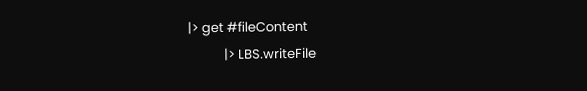|> get #fileContent
            |> LBS.writeFile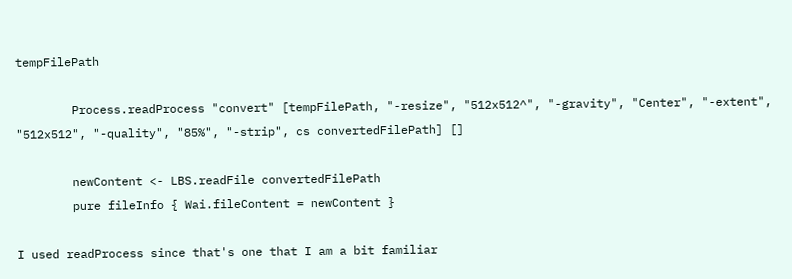tempFilePath

        Process.readProcess "convert" [tempFilePath, "-resize", "512x512^", "-gravity", "Center", "-extent", "512x512", "-quality", "85%", "-strip", cs convertedFilePath] []

        newContent <- LBS.readFile convertedFilePath
        pure fileInfo { Wai.fileContent = newContent }

I used readProcess since that's one that I am a bit familiar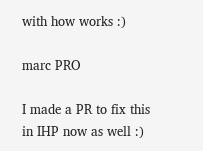with how works :)

marc PRO

I made a PR to fix this in IHP now as well :)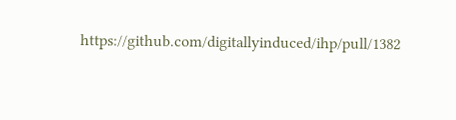https://github.com/digitallyinduced/ihp/pull/1382